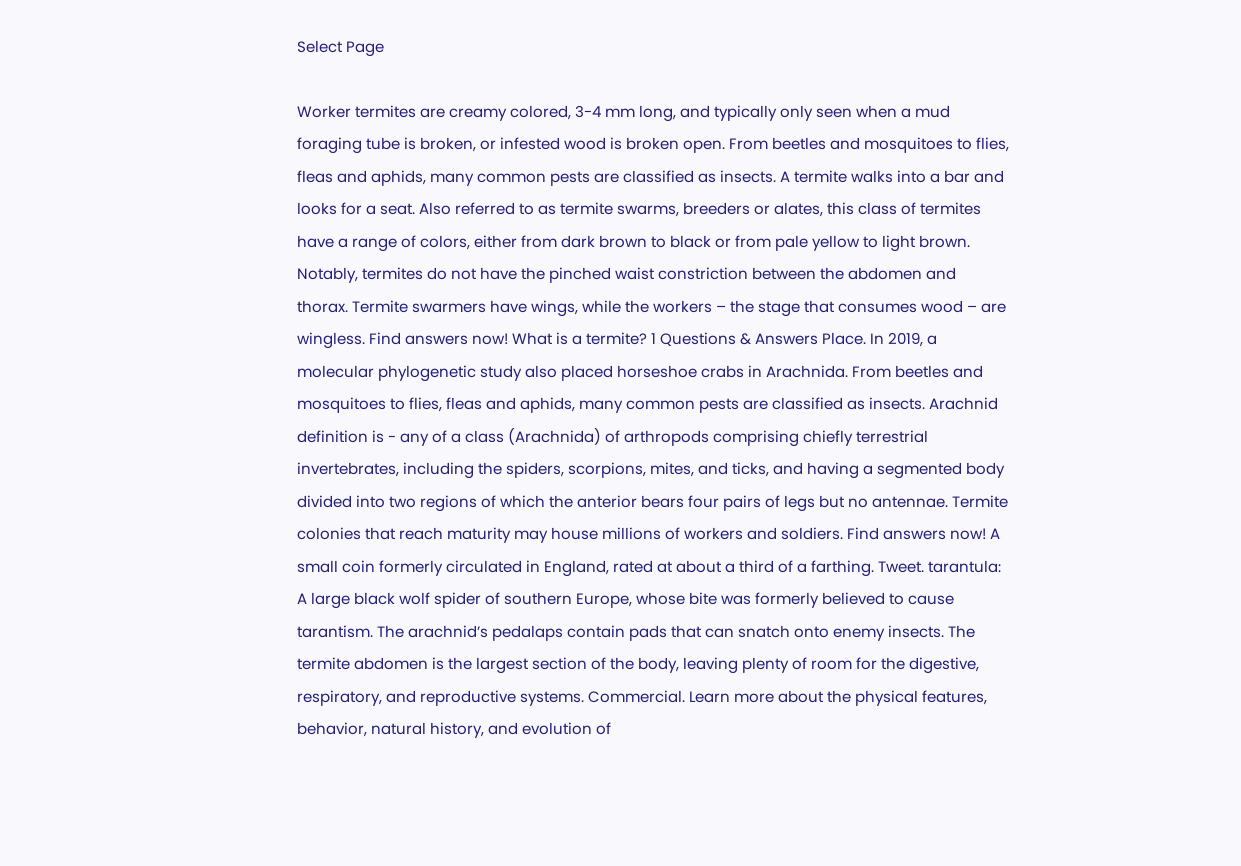Select Page

Worker termites are creamy colored, 3-4 mm long, and typically only seen when a mud foraging tube is broken, or infested wood is broken open. From beetles and mosquitoes to flies, fleas and aphids, many common pests are classified as insects. A termite walks into a bar and looks for a seat. Also referred to as termite swarms, breeders or alates, this class of termites have a range of colors, either from dark brown to black or from pale yellow to light brown. Notably, termites do not have the pinched waist constriction between the abdomen and thorax. Termite swarmers have wings, while the workers – the stage that consumes wood – are wingless. Find answers now! What is a termite? 1 Questions & Answers Place. In 2019, a molecular phylogenetic study also placed horseshoe crabs in Arachnida. From beetles and mosquitoes to flies, fleas and aphids, many common pests are classified as insects. Arachnid definition is - any of a class (Arachnida) of arthropods comprising chiefly terrestrial invertebrates, including the spiders, scorpions, mites, and ticks, and having a segmented body divided into two regions of which the anterior bears four pairs of legs but no antennae. Termite colonies that reach maturity may house millions of workers and soldiers. Find answers now! A small coin formerly circulated in England, rated at about a third of a farthing. Tweet. tarantula: A large black wolf spider of southern Europe, whose bite was formerly believed to cause tarantism. The arachnid’s pedalaps contain pads that can snatch onto enemy insects. The termite abdomen is the largest section of the body, leaving plenty of room for the digestive, respiratory, and reproductive systems. Commercial. Learn more about the physical features, behavior, natural history, and evolution of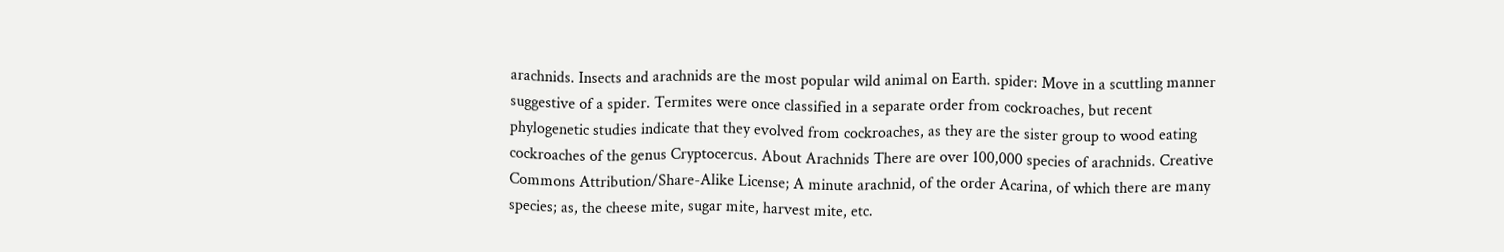arachnids. Insects and arachnids are the most popular wild animal on Earth. spider: Move in a scuttling manner suggestive of a spider. Termites were once classified in a separate order from cockroaches, but recent phylogenetic studies indicate that they evolved from cockroaches, as they are the sister group to wood eating cockroaches of the genus Cryptocercus. About Arachnids There are over 100,000 species of arachnids. Creative Commons Attribution/Share-Alike License; A minute arachnid, of the order Acarina, of which there are many species; as, the cheese mite, sugar mite, harvest mite, etc.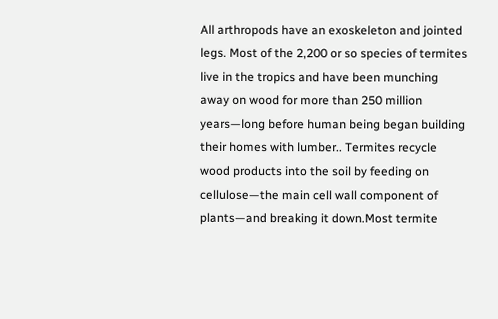All arthropods have an exoskeleton and jointed legs. Most of the 2,200 or so species of termites live in the tropics and have been munching away on wood for more than 250 million years—long before human being began building their homes with lumber.. Termites recycle wood products into the soil by feeding on cellulose—the main cell wall component of plants—and breaking it down.Most termite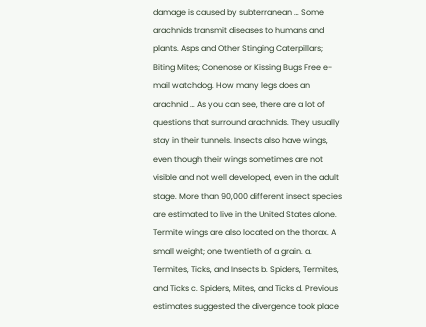damage is caused by subterranean … Some arachnids transmit diseases to humans and plants. Asps and Other Stinging Caterpillars; Biting Mites; Conenose or Kissing Bugs Free e-mail watchdog. How many legs does an arachnid … As you can see, there are a lot of questions that surround arachnids. They usually stay in their tunnels. Insects also have wings, even though their wings sometimes are not visible and not well developed, even in the adult stage. More than 90,000 different insect species are estimated to live in the United States alone. Termite wings are also located on the thorax. A small weight; one twentieth of a grain. a. Termites, Ticks, and Insects b. Spiders, Termites, and Ticks c. Spiders, Mites, and Ticks d. Previous estimates suggested the divergence took place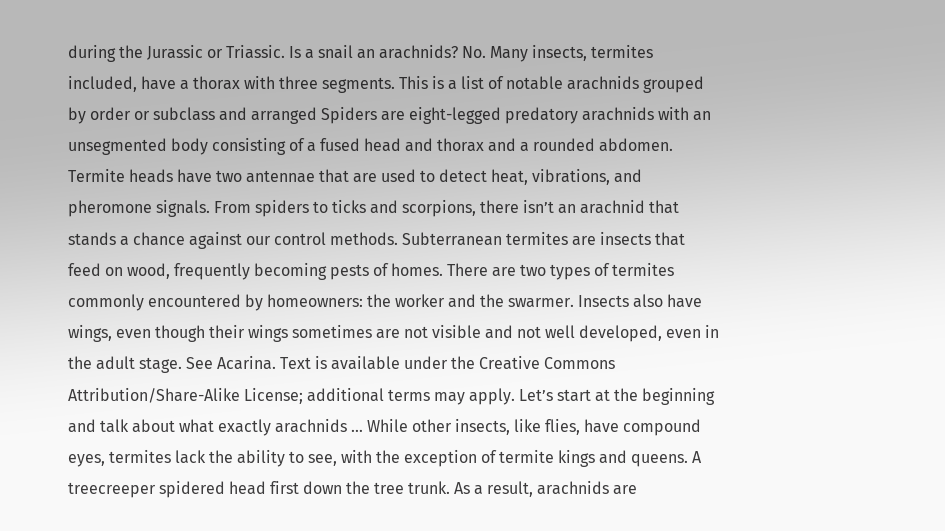during the Jurassic or Triassic. Is a snail an arachnids? No. Many insects, termites included, have a thorax with three segments. This is a list of notable arachnids grouped by order or subclass and arranged Spiders are eight-legged predatory arachnids with an unsegmented body consisting of a fused head and thorax and a rounded abdomen. Termite heads have two antennae that are used to detect heat, vibrations, and pheromone signals. From spiders to ticks and scorpions, there isn’t an arachnid that stands a chance against our control methods. Subterranean termites are insects that feed on wood, frequently becoming pests of homes. There are two types of termites commonly encountered by homeowners: the worker and the swarmer. Insects also have wings, even though their wings sometimes are not visible and not well developed, even in the adult stage. See Acarina. Text is available under the Creative Commons Attribution/Share-Alike License; additional terms may apply. Let’s start at the beginning and talk about what exactly arachnids … While other insects, like flies, have compound eyes, termites lack the ability to see, with the exception of termite kings and queens. A treecreeper spidered head first down the tree trunk. As a result, arachnids are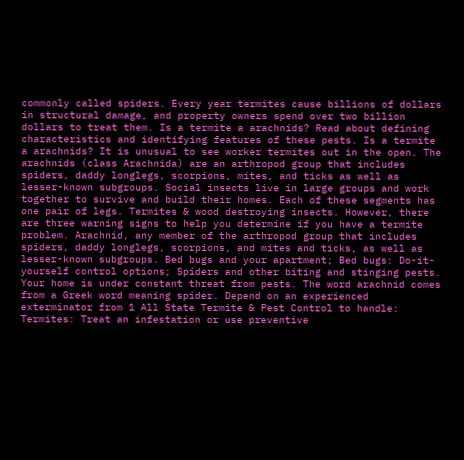commonly called spiders. Every year termites cause billions of dollars in structural damage, and property owners spend over two billion dollars to treat them. Is a termite a arachnids? Read about defining characteristics and identifying features of these pests. Is a termite a arachnids? It is unusual to see worker termites out in the open. The arachnids (class Arachnida) are an arthropod group that includes spiders, daddy longlegs, scorpions, mites, and ticks as well as lesser-known subgroups. Social insects live in large groups and work together to survive and build their homes. Each of these segments has one pair of legs. Termites & wood destroying insects. However, there are three warning signs to help you determine if you have a termite problem. Arachnid, any member of the arthropod group that includes spiders, daddy longlegs, scorpions, and mites and ticks, as well as lesser-known subgroups. Bed bugs and your apartment; Bed bugs: Do-it-yourself control options; Spiders and other biting and stinging pests. Your home is under constant threat from pests. The word arachnid comes from a Greek word meaning spider. Depend on an experienced exterminator from 1 All State Termite & Pest Control to handle: Termites: Treat an infestation or use preventive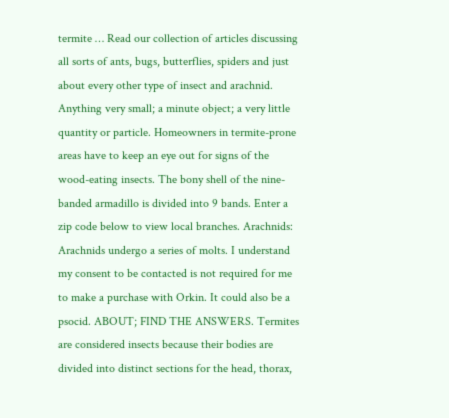termite … Read our collection of articles discussing all sorts of ants, bugs, butterflies, spiders and just about every other type of insect and arachnid. Anything very small; a minute object; a very little quantity or particle. Homeowners in termite-prone areas have to keep an eye out for signs of the wood-eating insects. The bony shell of the nine-banded armadillo is divided into 9 bands. Enter a zip code below to view local branches. Arachnids: Arachnids undergo a series of molts. I understand my consent to be contacted is not required for me to make a purchase with Orkin. It could also be a psocid. ABOUT; FIND THE ANSWERS. Termites are considered insects because their bodies are divided into distinct sections for the head, thorax,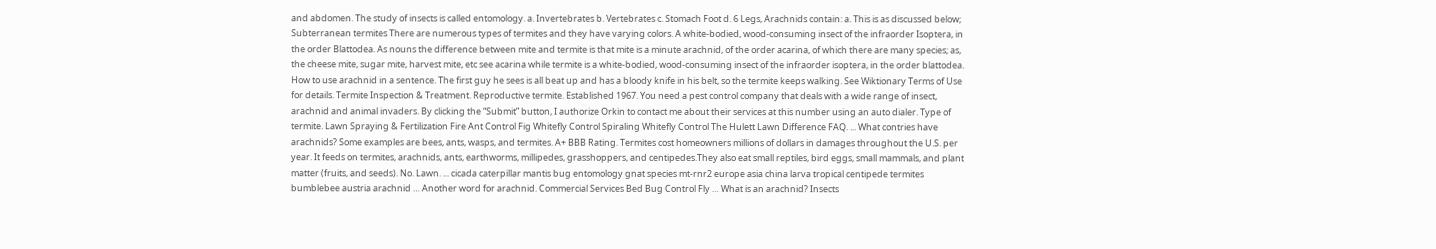and abdomen. The study of insects is called entomology. a. Invertebrates b. Vertebrates c. Stomach Foot d. 6 Legs, Arachnids contain: a. This is as discussed below; Subterranean termites There are numerous types of termites and they have varying colors. A white-bodied, wood-consuming insect of the infraorder Isoptera, in the order Blattodea. As nouns the difference between mite and termite is that mite is a minute arachnid, of the order acarina, of which there are many species; as, the cheese mite, sugar mite, harvest mite, etc see acarina while termite is a white-bodied, wood-consuming insect of the infraorder isoptera, in the order blattodea. How to use arachnid in a sentence. The first guy he sees is all beat up and has a bloody knife in his belt, so the termite keeps walking. See Wiktionary Terms of Use for details. Termite Inspection & Treatment. Reproductive termite. Established 1967. You need a pest control company that deals with a wide range of insect, arachnid and animal invaders. By clicking the “Submit” button, I authorize Orkin to contact me about their services at this number using an auto dialer. Type of termite. Lawn Spraying & Fertilization Fire Ant Control Fig Whitefly Control Spiraling Whitefly Control The Hulett Lawn Difference FAQ. ... What contries have arachnids? Some examples are bees, ants, wasps, and termites. A+ BBB Rating. Termites cost homeowners millions of dollars in damages throughout the U.S. per year. It feeds on termites, arachnids, ants, earthworms, millipedes, grasshoppers, and centipedes.They also eat small reptiles, bird eggs, small mammals, and plant matter (fruits, and seeds). No. Lawn. ... cicada caterpillar mantis bug entomology gnat species mt-rnr2 europe asia china larva tropical centipede termites bumblebee austria arachnid … Another word for arachnid. Commercial Services Bed Bug Control Fly … What is an arachnid? Insects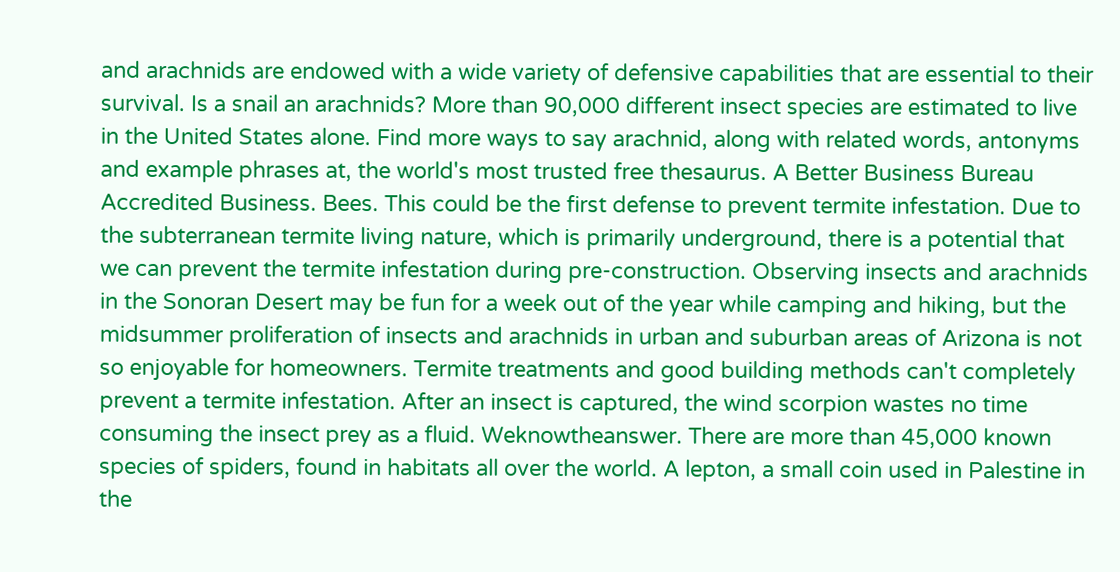and arachnids are endowed with a wide variety of defensive capabilities that are essential to their survival. Is a snail an arachnids? More than 90,000 different insect species are estimated to live in the United States alone. Find more ways to say arachnid, along with related words, antonyms and example phrases at, the world's most trusted free thesaurus. A Better Business Bureau Accredited Business. Bees. This could be the first defense to prevent termite infestation. Due to the subterranean termite living nature, which is primarily underground, there is a potential that we can prevent the termite infestation during pre-construction. Observing insects and arachnids in the Sonoran Desert may be fun for a week out of the year while camping and hiking, but the midsummer proliferation of insects and arachnids in urban and suburban areas of Arizona is not so enjoyable for homeowners. Termite treatments and good building methods can't completely prevent a termite infestation. After an insect is captured, the wind scorpion wastes no time consuming the insect prey as a fluid. Weknowtheanswer. There are more than 45,000 known species of spiders, found in habitats all over the world. A lepton, a small coin used in Palestine in the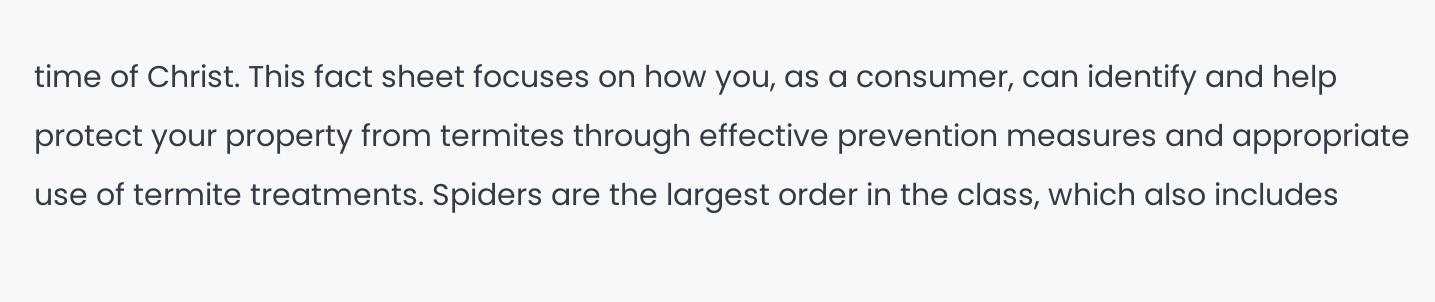time of Christ. This fact sheet focuses on how you, as a consumer, can identify and help protect your property from termites through effective prevention measures and appropriate use of termite treatments. Spiders are the largest order in the class, which also includes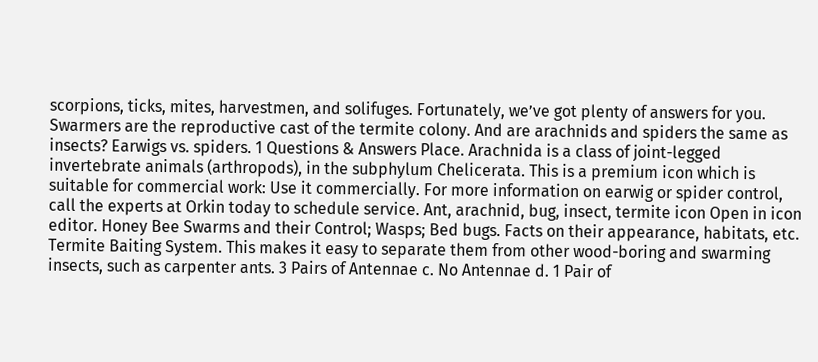scorpions, ticks, mites, harvestmen, and solifuges. Fortunately, we’ve got plenty of answers for you. Swarmers are the reproductive cast of the termite colony. And are arachnids and spiders the same as insects? Earwigs vs. spiders. 1 Questions & Answers Place. Arachnida is a class of joint-legged invertebrate animals (arthropods), in the subphylum Chelicerata. This is a premium icon which is suitable for commercial work: Use it commercially. For more information on earwig or spider control, call the experts at Orkin today to schedule service. Ant, arachnid, bug, insect, termite icon Open in icon editor. Honey Bee Swarms and their Control; Wasps; Bed bugs. Facts on their appearance, habitats, etc. Termite Baiting System. This makes it easy to separate them from other wood-boring and swarming insects, such as carpenter ants. 3 Pairs of Antennae c. No Antennae d. 1 Pair of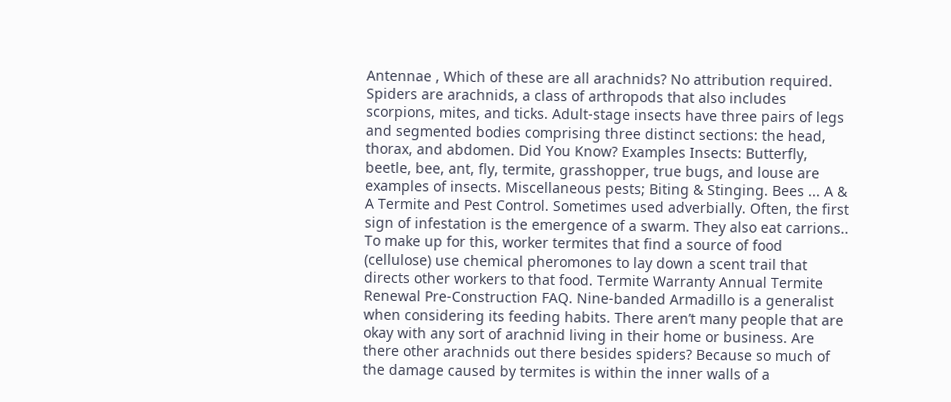Antennae , Which of these are all arachnids? No attribution required. Spiders are arachnids, a class of arthropods that also includes scorpions, mites, and ticks. Adult-stage insects have three pairs of legs and segmented bodies comprising three distinct sections: the head, thorax, and abdomen. Did You Know? Examples Insects: Butterfly, beetle, bee, ant, fly, termite, grasshopper, true bugs, and louse are examples of insects. Miscellaneous pests; Biting & Stinging. Bees ... A & A Termite and Pest Control. Sometimes used adverbially. Often, the first sign of infestation is the emergence of a swarm. They also eat carrions.. To make up for this, worker termites that find a source of food (cellulose) use chemical pheromones to lay down a scent trail that directs other workers to that food. Termite Warranty Annual Termite Renewal Pre-Construction FAQ. Nine-banded Armadillo is a generalist when considering its feeding habits. There aren’t many people that are okay with any sort of arachnid living in their home or business. Are there other arachnids out there besides spiders? Because so much of the damage caused by termites is within the inner walls of a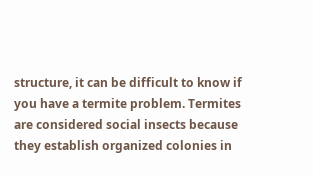structure, it can be difficult to know if you have a termite problem. Termites are considered social insects because they establish organized colonies in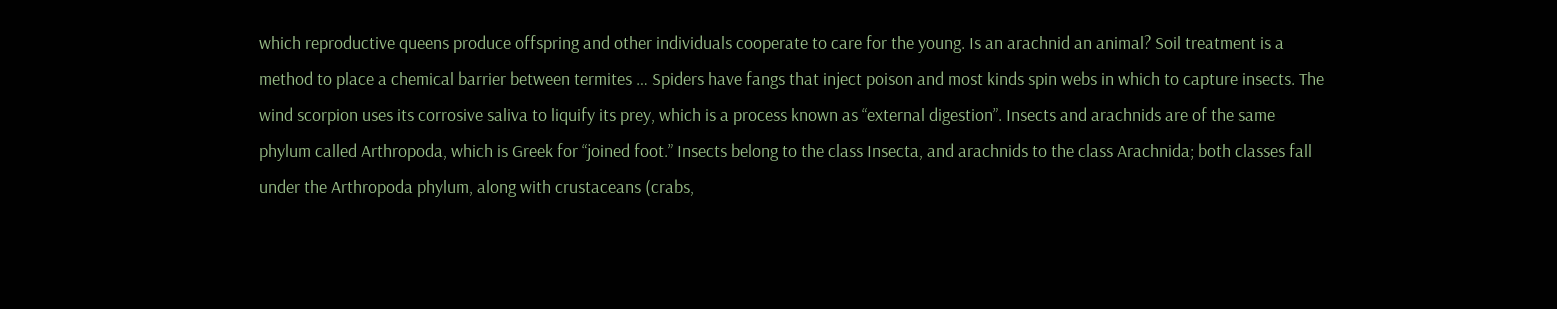which reproductive queens produce offspring and other individuals cooperate to care for the young. Is an arachnid an animal? Soil treatment is a method to place a chemical barrier between termites … Spiders have fangs that inject poison and most kinds spin webs in which to capture insects. The wind scorpion uses its corrosive saliva to liquify its prey, which is a process known as “external digestion”. Insects and arachnids are of the same phylum called Arthropoda, which is Greek for “joined foot.” Insects belong to the class Insecta, and arachnids to the class Arachnida; both classes fall under the Arthropoda phylum, along with crustaceans (crabs,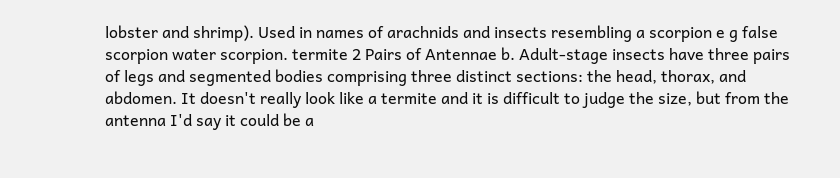lobster and shrimp). Used in names of arachnids and insects resembling a scorpion e g false scorpion water scorpion. termite 2 Pairs of Antennae b. Adult-stage insects have three pairs of legs and segmented bodies comprising three distinct sections: the head, thorax, and abdomen. It doesn't really look like a termite and it is difficult to judge the size, but from the antenna I'd say it could be a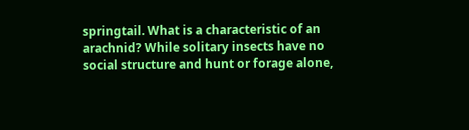springtail. What is a characteristic of an arachnid? While solitary insects have no social structure and hunt or forage alone,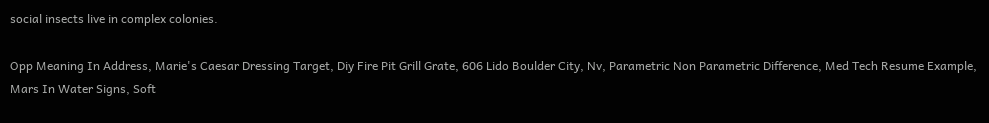social insects live in complex colonies.

Opp Meaning In Address, Marie's Caesar Dressing Target, Diy Fire Pit Grill Grate, 606 Lido Boulder City, Nv, Parametric Non Parametric Difference, Med Tech Resume Example, Mars In Water Signs, Soft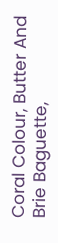Coral Colour, Butter And Brie Baguette,